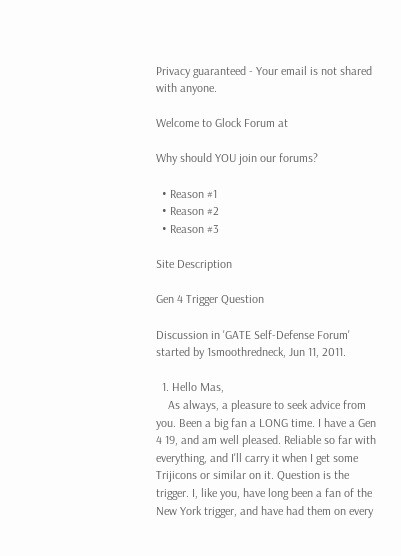Privacy guaranteed - Your email is not shared with anyone.

Welcome to Glock Forum at

Why should YOU join our forums?

  • Reason #1
  • Reason #2
  • Reason #3

Site Description

Gen 4 Trigger Question

Discussion in 'GATE Self-Defense Forum' started by 1smoothredneck, Jun 11, 2011.

  1. Hello Mas,
    As always, a pleasure to seek advice from you. Been a big fan a LONG time. I have a Gen 4 19, and am well pleased. Reliable so far with everything, and I'll carry it when I get some Trijicons or similar on it. Question is the trigger. I, like you, have long been a fan of the New York trigger, and have had them on every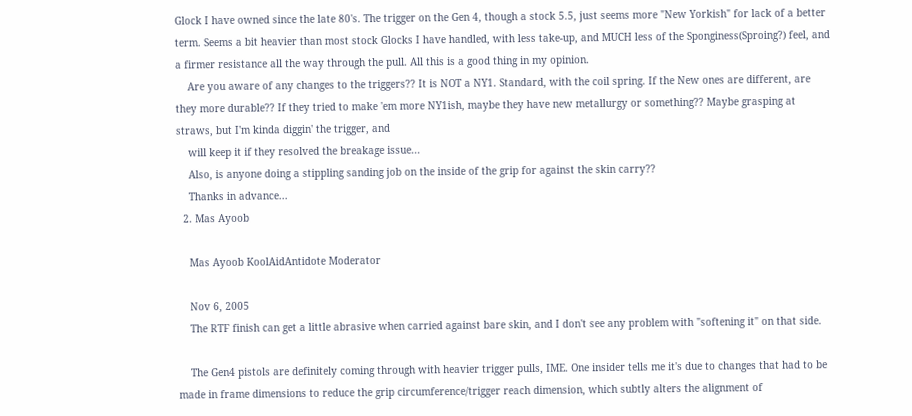Glock I have owned since the late 80's. The trigger on the Gen 4, though a stock 5.5, just seems more "New Yorkish" for lack of a better term. Seems a bit heavier than most stock Glocks I have handled, with less take-up, and MUCH less of the Sponginess(Sproing?) feel, and a firmer resistance all the way through the pull. All this is a good thing in my opinion.
    Are you aware of any changes to the triggers?? It is NOT a NY1. Standard, with the coil spring. If the New ones are different, are they more durable?? If they tried to make 'em more NY1ish, maybe they have new metallurgy or something?? Maybe grasping at straws, but I'm kinda diggin' the trigger, and
    will keep it if they resolved the breakage issue...
    Also, is anyone doing a stippling sanding job on the inside of the grip for against the skin carry??
    Thanks in advance...
  2. Mas Ayoob

    Mas Ayoob KoolAidAntidote Moderator

    Nov 6, 2005
    The RTF finish can get a little abrasive when carried against bare skin, and I don't see any problem with "softening it" on that side.

    The Gen4 pistols are definitely coming through with heavier trigger pulls, IME. One insider tells me it's due to changes that had to be made in frame dimensions to reduce the grip circumference/trigger reach dimension, which subtly alters the alignment of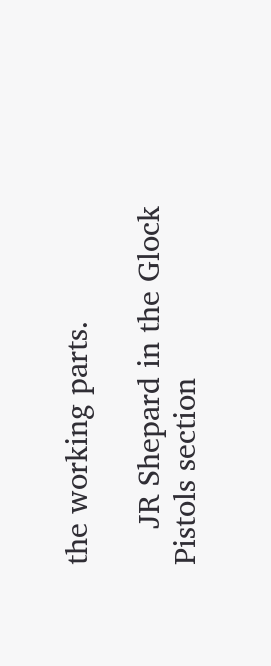the working parts.

    JR Shepard in the Glock Pistols section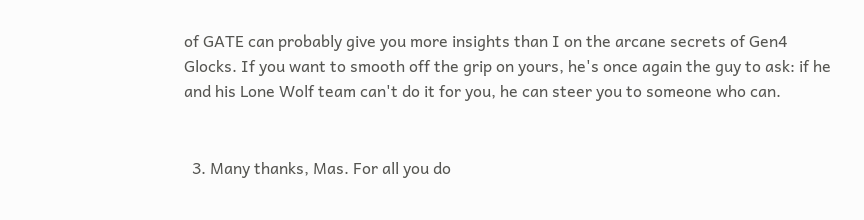of GATE can probably give you more insights than I on the arcane secrets of Gen4 Glocks. If you want to smooth off the grip on yours, he's once again the guy to ask: if he and his Lone Wolf team can't do it for you, he can steer you to someone who can.


  3. Many thanks, Mas. For all you do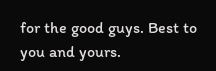for the good guys. Best to you and yours.